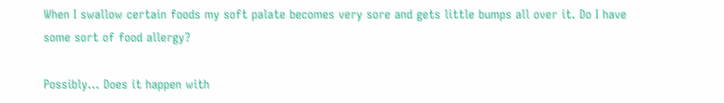When I swallow certain foods my soft palate becomes very sore and gets little bumps all over it. Do I have some sort of food allergy?

Possibly... Does it happen with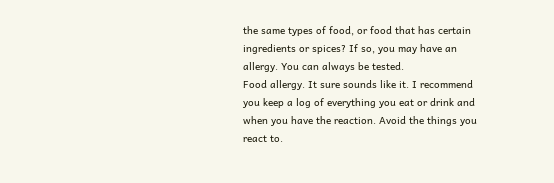the same types of food, or food that has certain ingredients or spices? If so, you may have an allergy. You can always be tested.
Food allergy. It sure sounds like it. I recommend you keep a log of everything you eat or drink and when you have the reaction. Avoid the things you react to.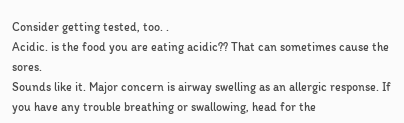Consider getting tested, too. .
Acidic. is the food you are eating acidic?? That can sometimes cause the sores.
Sounds like it. Major concern is airway swelling as an allergic response. If you have any trouble breathing or swallowing, head for the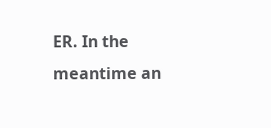ER. In the meantime an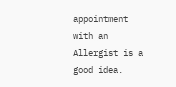appointment with an Allergist is a good idea.